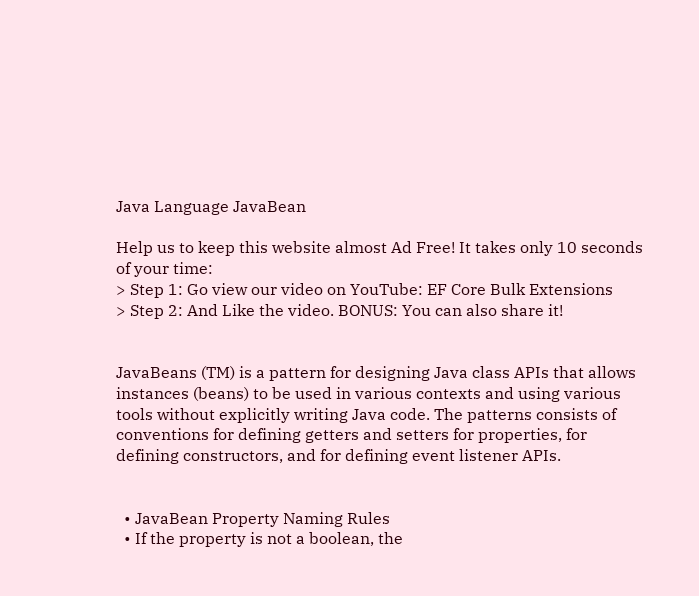Java Language JavaBean

Help us to keep this website almost Ad Free! It takes only 10 seconds of your time:
> Step 1: Go view our video on YouTube: EF Core Bulk Extensions
> Step 2: And Like the video. BONUS: You can also share it!


JavaBeans (TM) is a pattern for designing Java class APIs that allows instances (beans) to be used in various contexts and using various tools without explicitly writing Java code. The patterns consists of conventions for defining getters and setters for properties, for defining constructors, and for defining event listener APIs.


  • JavaBean Property Naming Rules
  • If the property is not a boolean, the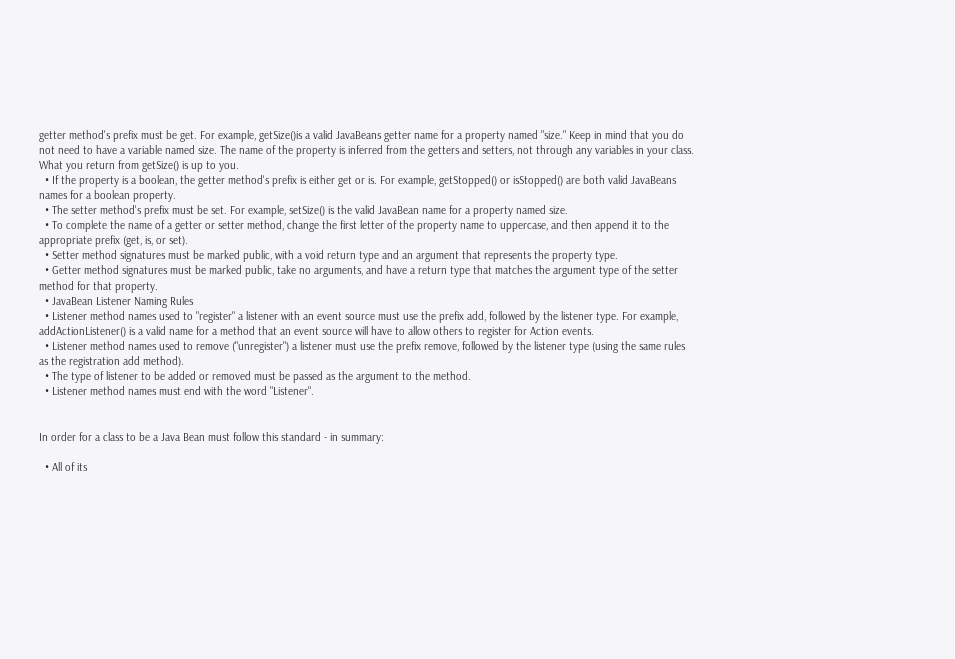getter method's prefix must be get. For example, getSize()is a valid JavaBeans getter name for a property named "size." Keep in mind that you do not need to have a variable named size. The name of the property is inferred from the getters and setters, not through any variables in your class. What you return from getSize() is up to you.
  • If the property is a boolean, the getter method's prefix is either get or is. For example, getStopped() or isStopped() are both valid JavaBeans names for a boolean property.
  • The setter method's prefix must be set. For example, setSize() is the valid JavaBean name for a property named size.
  • To complete the name of a getter or setter method, change the first letter of the property name to uppercase, and then append it to the appropriate prefix (get, is, or set).
  • Setter method signatures must be marked public, with a void return type and an argument that represents the property type.
  • Getter method signatures must be marked public, take no arguments, and have a return type that matches the argument type of the setter method for that property.
  • JavaBean Listener Naming Rules
  • Listener method names used to "register" a listener with an event source must use the prefix add, followed by the listener type. For example, addActionListener() is a valid name for a method that an event source will have to allow others to register for Action events.
  • Listener method names used to remove ("unregister") a listener must use the prefix remove, followed by the listener type (using the same rules as the registration add method).
  • The type of listener to be added or removed must be passed as the argument to the method.
  • Listener method names must end with the word "Listener".


In order for a class to be a Java Bean must follow this standard - in summary:

  • All of its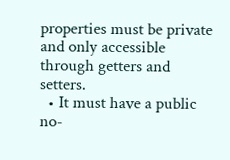properties must be private and only accessible through getters and setters.
  • It must have a public no-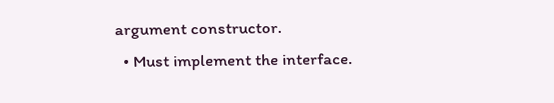argument constructor.
  • Must implement the interface.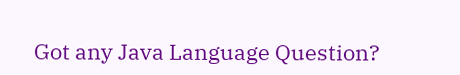Got any Java Language Question?